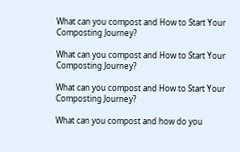What can you compost and How to Start Your Composting Journey?

What can you compost and How to Start Your Composting Journey?

What can you compost and How to Start Your Composting Journey?

What can you compost and how do you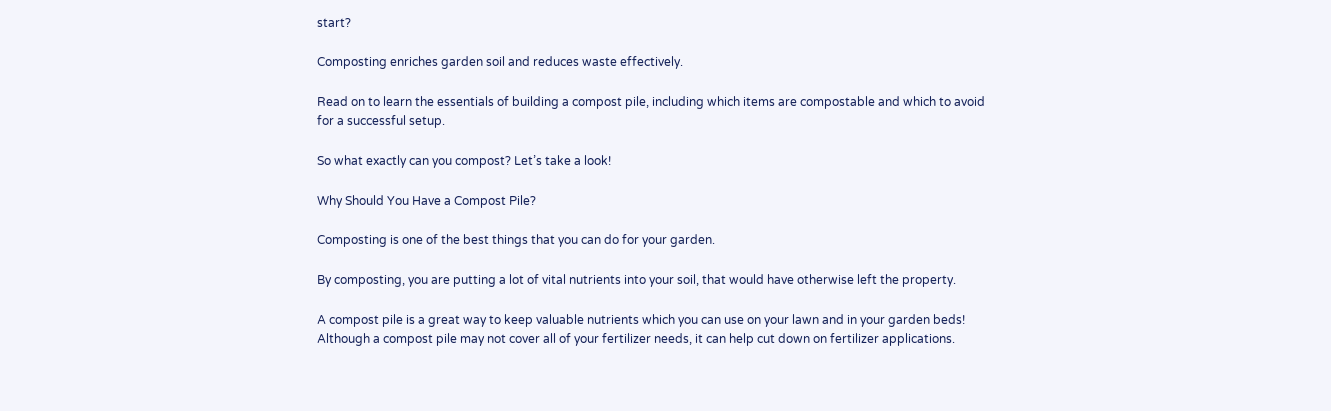start?

Composting enriches garden soil and reduces waste effectively.

Read on to learn the essentials of building a compost pile, including which items are compostable and which to avoid for a successful setup.

So what exactly can you compost? Let’s take a look!

Why Should You Have a Compost Pile?

Composting is one of the best things that you can do for your garden.

By composting, you are putting a lot of vital nutrients into your soil, that would have otherwise left the property.

A compost pile is a great way to keep valuable nutrients which you can use on your lawn and in your garden beds! Although a compost pile may not cover all of your fertilizer needs, it can help cut down on fertilizer applications.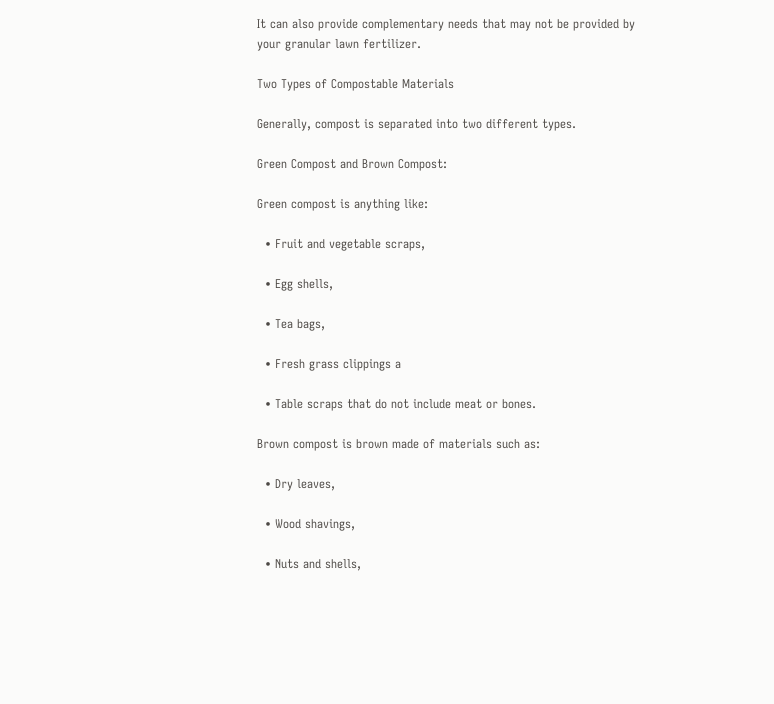It can also provide complementary needs that may not be provided by your granular lawn fertilizer.

Two Types of Compostable Materials

Generally, compost is separated into two different types.

Green Compost and Brown Compost:

Green compost is anything like:

  • Fruit and vegetable scraps,

  • Egg shells,

  • Tea bags,

  • Fresh grass clippings a

  • Table scraps that do not include meat or bones.

Brown compost is brown made of materials such as:

  • Dry leaves,

  • Wood shavings,

  • Nuts and shells,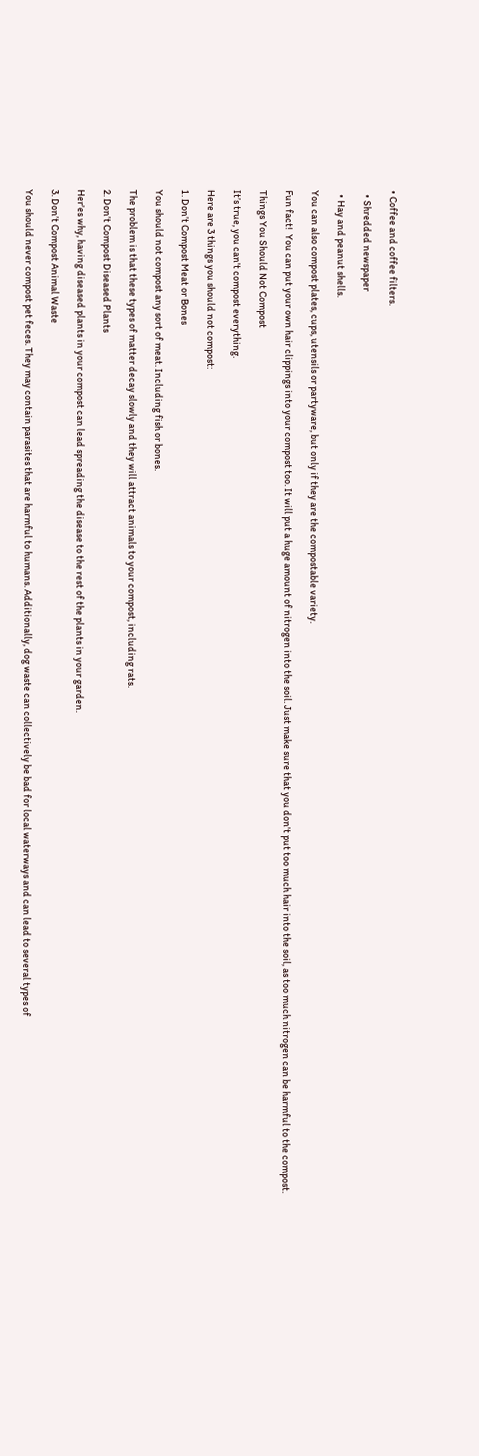• Coffee and coffee filters.

  • Shredded newspaper

  • Hay and peanut shells.

You can also compost plates, cups, utensils or partyware, but only if they are the compostable variety.

Fun fact!  You can put your own hair clippings into your compost too. It will put a huge amount of nitrogen into the soil. Just make sure that you don't put too much hair into the soil, as too much nitrogen can be harmful to the compost.

Things You Should Not Compost

It’s true, you can't compost everything.

Here are 3 things you should not compost:

1. Don’t Compost Meat or Bones

You should not compost any sort of meat. Including fish or bones.

The problem is that these types of matter decay slowly and they will attract animals to your compost, including rats.

2. Don’t Compost Diseased Plants

Her'es why, having diseased plants in your compost can lead spreading the disease to the rest of the plants in your garden.

3. Don’t Compost Animal Waste

You should never compost pet feces. They may contain parasites that are harmful to humans. Additionally, dog waste can collectively be bad for local waterways and can lead to several types of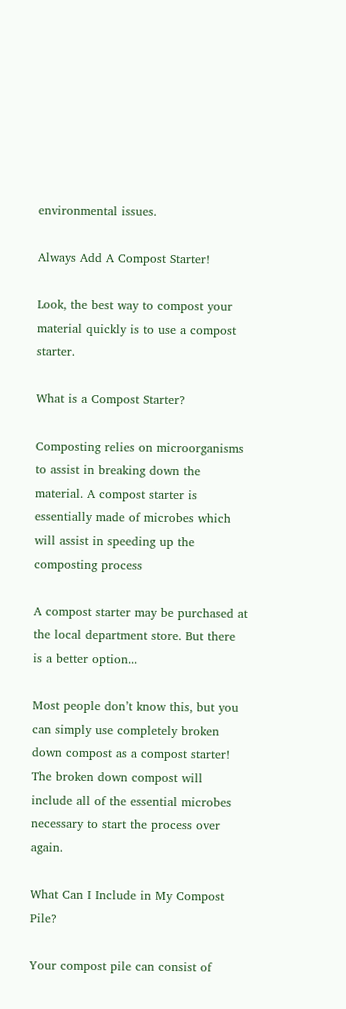environmental issues.

Always Add A Compost Starter!

Look, the best way to compost your material quickly is to use a compost starter.

What is a Compost Starter?

Composting relies on microorganisms to assist in breaking down the material. A compost starter is essentially made of microbes which will assist in speeding up the composting process

A compost starter may be purchased at the local department store. But there is a better option...

Most people don’t know this, but you can simply use completely broken down compost as a compost starter! The broken down compost will include all of the essential microbes necessary to start the process over again.

What Can I Include in My Compost Pile?

Your compost pile can consist of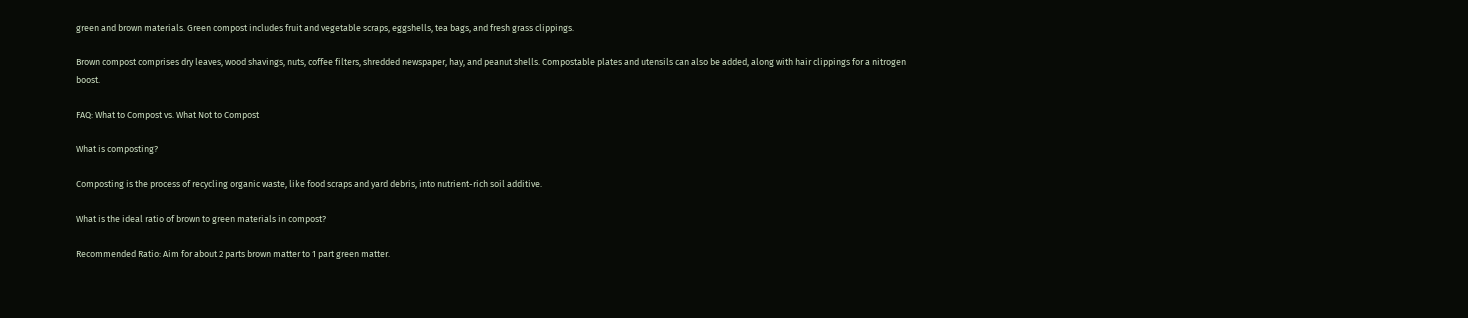green and brown materials. Green compost includes fruit and vegetable scraps, eggshells, tea bags, and fresh grass clippings.

Brown compost comprises dry leaves, wood shavings, nuts, coffee filters, shredded newspaper, hay, and peanut shells. Compostable plates and utensils can also be added, along with hair clippings for a nitrogen boost.

FAQ: What to Compost vs. What Not to Compost

What is composting?

Composting is the process of recycling organic waste, like food scraps and yard debris, into nutrient-rich soil additive.

What is the ideal ratio of brown to green materials in compost?

Recommended Ratio: Aim for about 2 parts brown matter to 1 part green matter.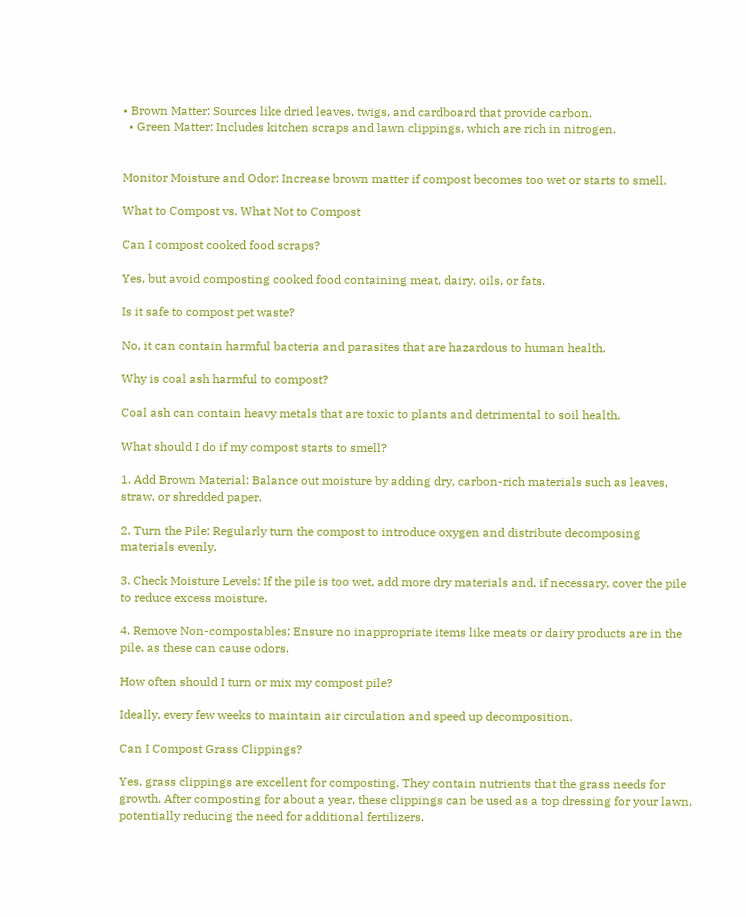• Brown Matter: Sources like dried leaves, twigs, and cardboard that provide carbon.
  • Green Matter: Includes kitchen scraps and lawn clippings, which are rich in nitrogen.


Monitor Moisture and Odor: Increase brown matter if compost becomes too wet or starts to smell.

What to Compost vs. What Not to Compost

Can I compost cooked food scraps?

Yes, but avoid composting cooked food containing meat, dairy, oils, or fats.

Is it safe to compost pet waste?

No, it can contain harmful bacteria and parasites that are hazardous to human health.

Why is coal ash harmful to compost?

Coal ash can contain heavy metals that are toxic to plants and detrimental to soil health.

What should I do if my compost starts to smell?

1. Add Brown Material: Balance out moisture by adding dry, carbon-rich materials such as leaves, straw, or shredded paper.

2. Turn the Pile: Regularly turn the compost to introduce oxygen and distribute decomposing materials evenly.

3. Check Moisture Levels: If the pile is too wet, add more dry materials and, if necessary, cover the pile to reduce excess moisture.

4. Remove Non-compostables: Ensure no inappropriate items like meats or dairy products are in the pile, as these can cause odors.

How often should I turn or mix my compost pile?

Ideally, every few weeks to maintain air circulation and speed up decomposition.

Can I Compost Grass Clippings?

Yes, grass clippings are excellent for composting. They contain nutrients that the grass needs for growth. After composting for about a year, these clippings can be used as a top dressing for your lawn, potentially reducing the need for additional fertilizers.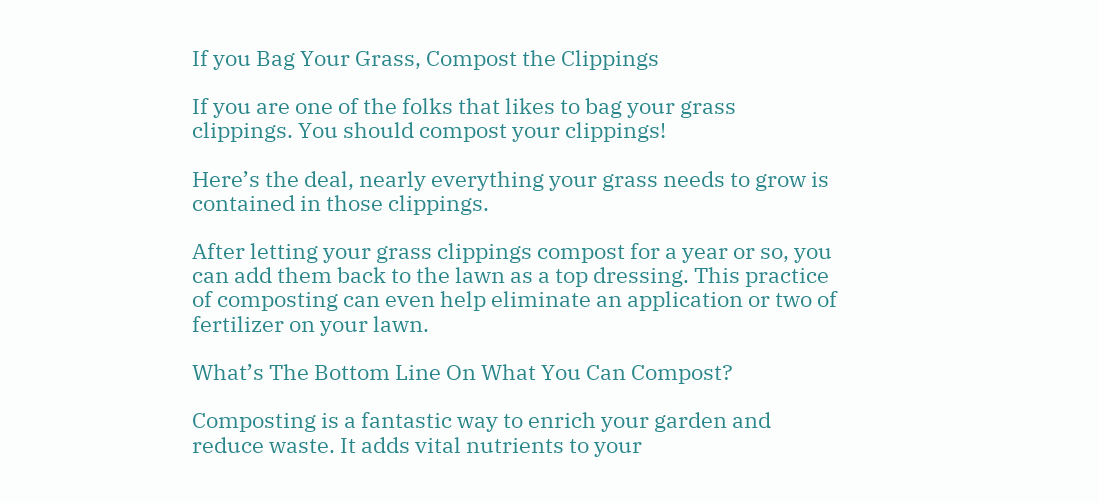If you Bag Your Grass, Compost the Clippings

If you are one of the folks that likes to bag your grass clippings. You should compost your clippings!

Here’s the deal, nearly everything your grass needs to grow is contained in those clippings.

After letting your grass clippings compost for a year or so, you can add them back to the lawn as a top dressing. This practice of composting can even help eliminate an application or two of fertilizer on your lawn.

What’s The Bottom Line On What You Can Compost?

Composting is a fantastic way to enrich your garden and reduce waste. It adds vital nutrients to your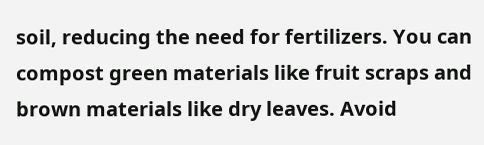soil, reducing the need for fertilizers. You can compost green materials like fruit scraps and brown materials like dry leaves. Avoid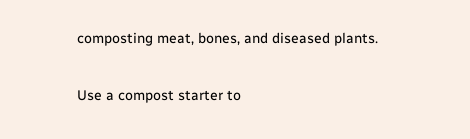composting meat, bones, and diseased plants.

Use a compost starter to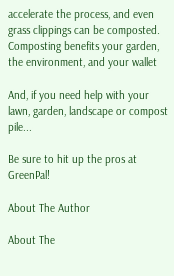accelerate the process, and even grass clippings can be composted. Composting benefits your garden, the environment, and your wallet

And, if you need help with your lawn, garden, landscape or compost pile...

Be sure to hit up the pros at GreenPal!

About The Author

About The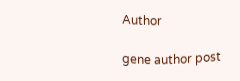Author

gene author post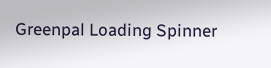Greenpal Loading Spinner